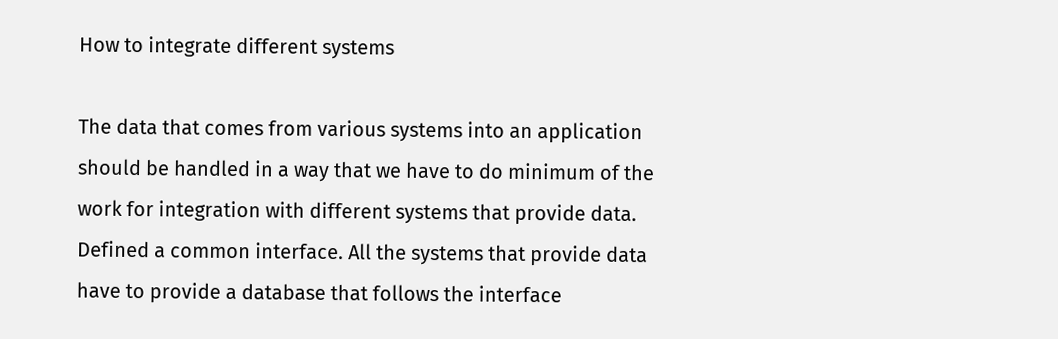How to integrate different systems

The data that comes from various systems into an application should be handled in a way that we have to do minimum of the work for integration with different systems that provide data. Defined a common interface. All the systems that provide data have to provide a database that follows the interface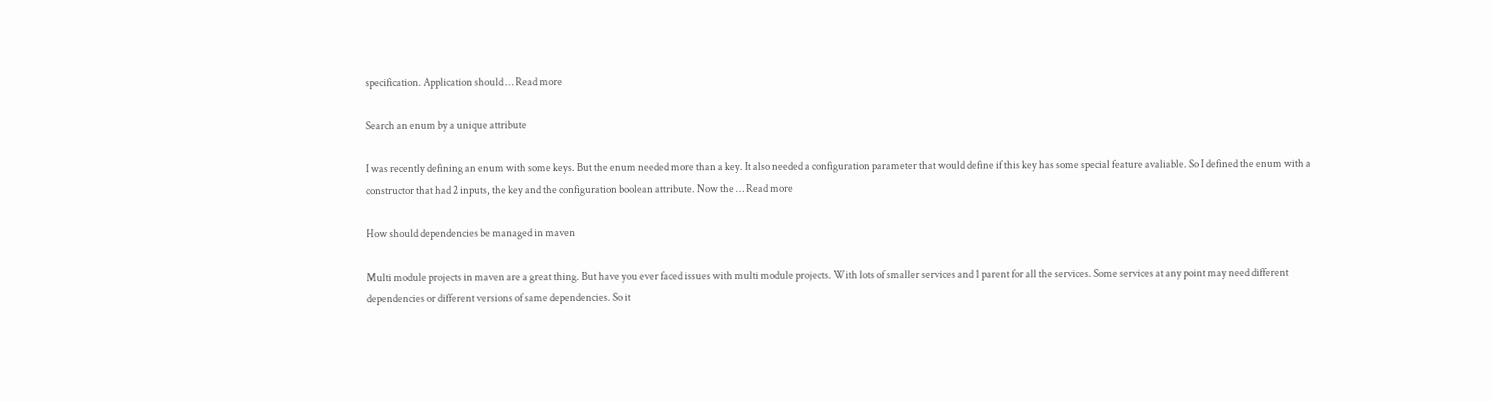specification. Application should … Read more

Search an enum by a unique attribute

I was recently defining an enum with some keys. But the enum needed more than a key. It also needed a configuration parameter that would define if this key has some special feature avaliable. So I defined the enum with a constructor that had 2 inputs, the key and the configuration boolean attribute. Now the … Read more

How should dependencies be managed in maven

Multi module projects in maven are a great thing. But have you ever faced issues with multi module projects. With lots of smaller services and 1 parent for all the services. Some services at any point may need different dependencies or different versions of same dependencies. So it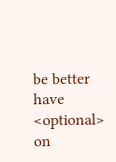be better have <optional> on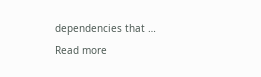dependencies that … Read more